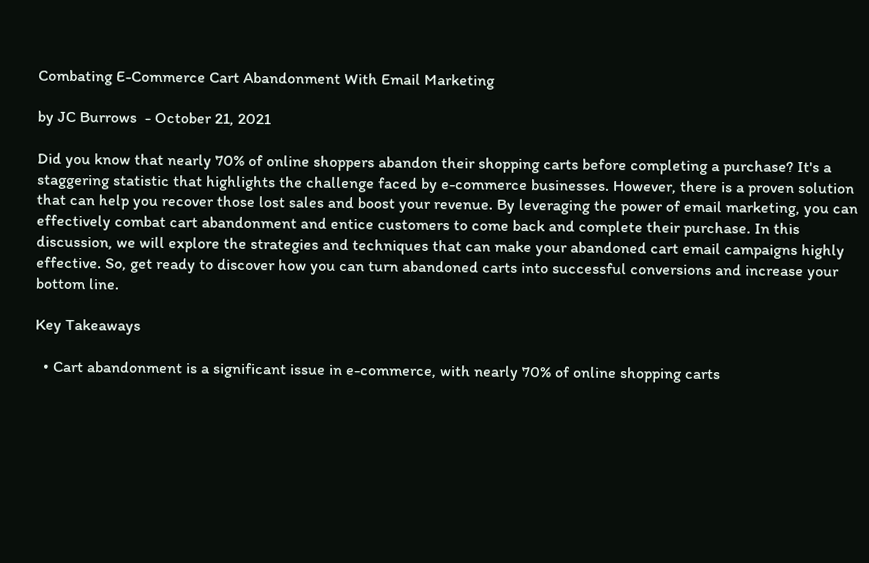Combating E-Commerce Cart Abandonment With Email Marketing

by JC Burrows  - October 21, 2021

Did you know that nearly 70% of online shoppers abandon their shopping carts before completing a purchase? It's a staggering statistic that highlights the challenge faced by e-commerce businesses. However, there is a proven solution that can help you recover those lost sales and boost your revenue. By leveraging the power of email marketing, you can effectively combat cart abandonment and entice customers to come back and complete their purchase. In this discussion, we will explore the strategies and techniques that can make your abandoned cart email campaigns highly effective. So, get ready to discover how you can turn abandoned carts into successful conversions and increase your bottom line.

Key Takeaways

  • Cart abandonment is a significant issue in e-commerce, with nearly 70% of online shopping carts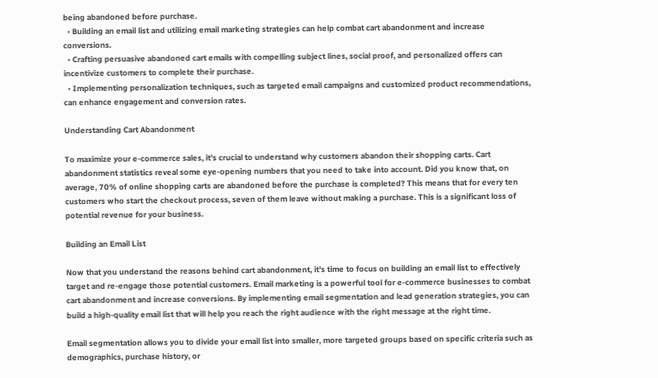being abandoned before purchase.
  • Building an email list and utilizing email marketing strategies can help combat cart abandonment and increase conversions.
  • Crafting persuasive abandoned cart emails with compelling subject lines, social proof, and personalized offers can incentivize customers to complete their purchase.
  • Implementing personalization techniques, such as targeted email campaigns and customized product recommendations, can enhance engagement and conversion rates.

Understanding Cart Abandonment

To maximize your e-commerce sales, it's crucial to understand why customers abandon their shopping carts. Cart abandonment statistics reveal some eye-opening numbers that you need to take into account. Did you know that, on average, 70% of online shopping carts are abandoned before the purchase is completed? This means that for every ten customers who start the checkout process, seven of them leave without making a purchase. This is a significant loss of potential revenue for your business.

Building an Email List

Now that you understand the reasons behind cart abandonment, it's time to focus on building an email list to effectively target and re-engage those potential customers. Email marketing is a powerful tool for e-commerce businesses to combat cart abandonment and increase conversions. By implementing email segmentation and lead generation strategies, you can build a high-quality email list that will help you reach the right audience with the right message at the right time.

Email segmentation allows you to divide your email list into smaller, more targeted groups based on specific criteria such as demographics, purchase history, or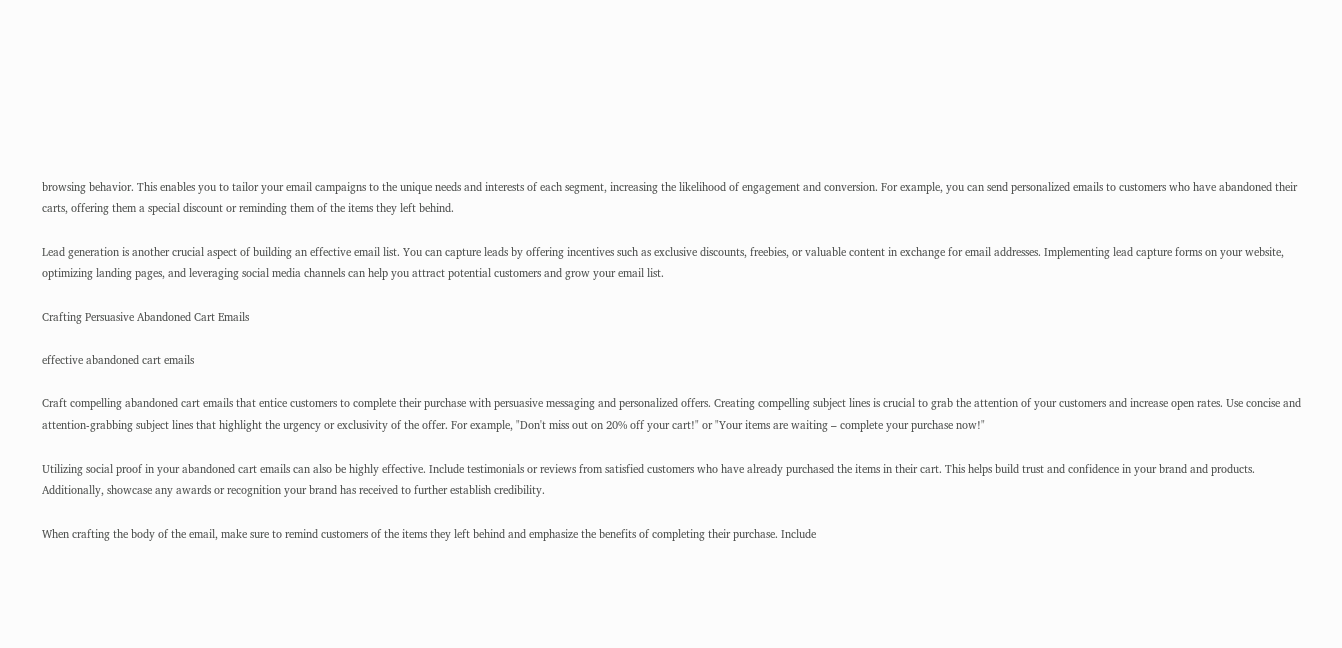browsing behavior. This enables you to tailor your email campaigns to the unique needs and interests of each segment, increasing the likelihood of engagement and conversion. For example, you can send personalized emails to customers who have abandoned their carts, offering them a special discount or reminding them of the items they left behind.

Lead generation is another crucial aspect of building an effective email list. You can capture leads by offering incentives such as exclusive discounts, freebies, or valuable content in exchange for email addresses. Implementing lead capture forms on your website, optimizing landing pages, and leveraging social media channels can help you attract potential customers and grow your email list.

Crafting Persuasive Abandoned Cart Emails

effective abandoned cart emails

Craft compelling abandoned cart emails that entice customers to complete their purchase with persuasive messaging and personalized offers. Creating compelling subject lines is crucial to grab the attention of your customers and increase open rates. Use concise and attention-grabbing subject lines that highlight the urgency or exclusivity of the offer. For example, "Don't miss out on 20% off your cart!" or "Your items are waiting – complete your purchase now!"

Utilizing social proof in your abandoned cart emails can also be highly effective. Include testimonials or reviews from satisfied customers who have already purchased the items in their cart. This helps build trust and confidence in your brand and products. Additionally, showcase any awards or recognition your brand has received to further establish credibility.

When crafting the body of the email, make sure to remind customers of the items they left behind and emphasize the benefits of completing their purchase. Include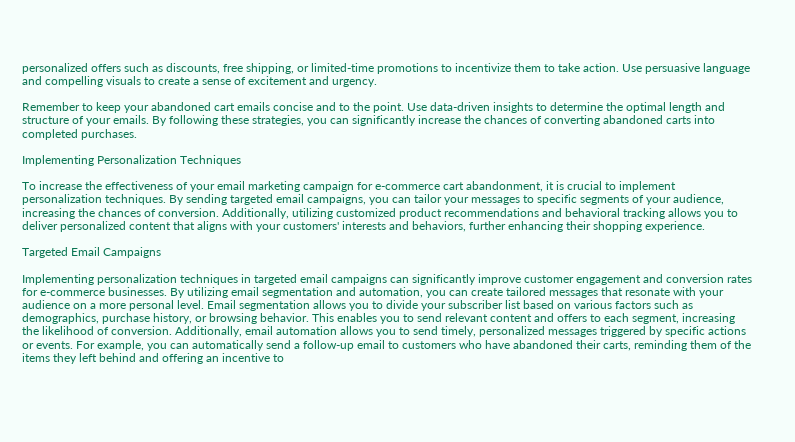personalized offers such as discounts, free shipping, or limited-time promotions to incentivize them to take action. Use persuasive language and compelling visuals to create a sense of excitement and urgency.

Remember to keep your abandoned cart emails concise and to the point. Use data-driven insights to determine the optimal length and structure of your emails. By following these strategies, you can significantly increase the chances of converting abandoned carts into completed purchases.

Implementing Personalization Techniques

To increase the effectiveness of your email marketing campaign for e-commerce cart abandonment, it is crucial to implement personalization techniques. By sending targeted email campaigns, you can tailor your messages to specific segments of your audience, increasing the chances of conversion. Additionally, utilizing customized product recommendations and behavioral tracking allows you to deliver personalized content that aligns with your customers' interests and behaviors, further enhancing their shopping experience.

Targeted Email Campaigns

Implementing personalization techniques in targeted email campaigns can significantly improve customer engagement and conversion rates for e-commerce businesses. By utilizing email segmentation and automation, you can create tailored messages that resonate with your audience on a more personal level. Email segmentation allows you to divide your subscriber list based on various factors such as demographics, purchase history, or browsing behavior. This enables you to send relevant content and offers to each segment, increasing the likelihood of conversion. Additionally, email automation allows you to send timely, personalized messages triggered by specific actions or events. For example, you can automatically send a follow-up email to customers who have abandoned their carts, reminding them of the items they left behind and offering an incentive to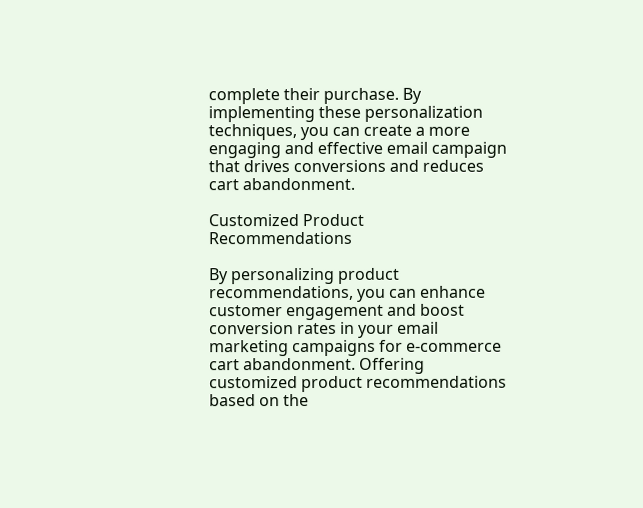complete their purchase. By implementing these personalization techniques, you can create a more engaging and effective email campaign that drives conversions and reduces cart abandonment.

Customized Product Recommendations

By personalizing product recommendations, you can enhance customer engagement and boost conversion rates in your email marketing campaigns for e-commerce cart abandonment. Offering customized product recommendations based on the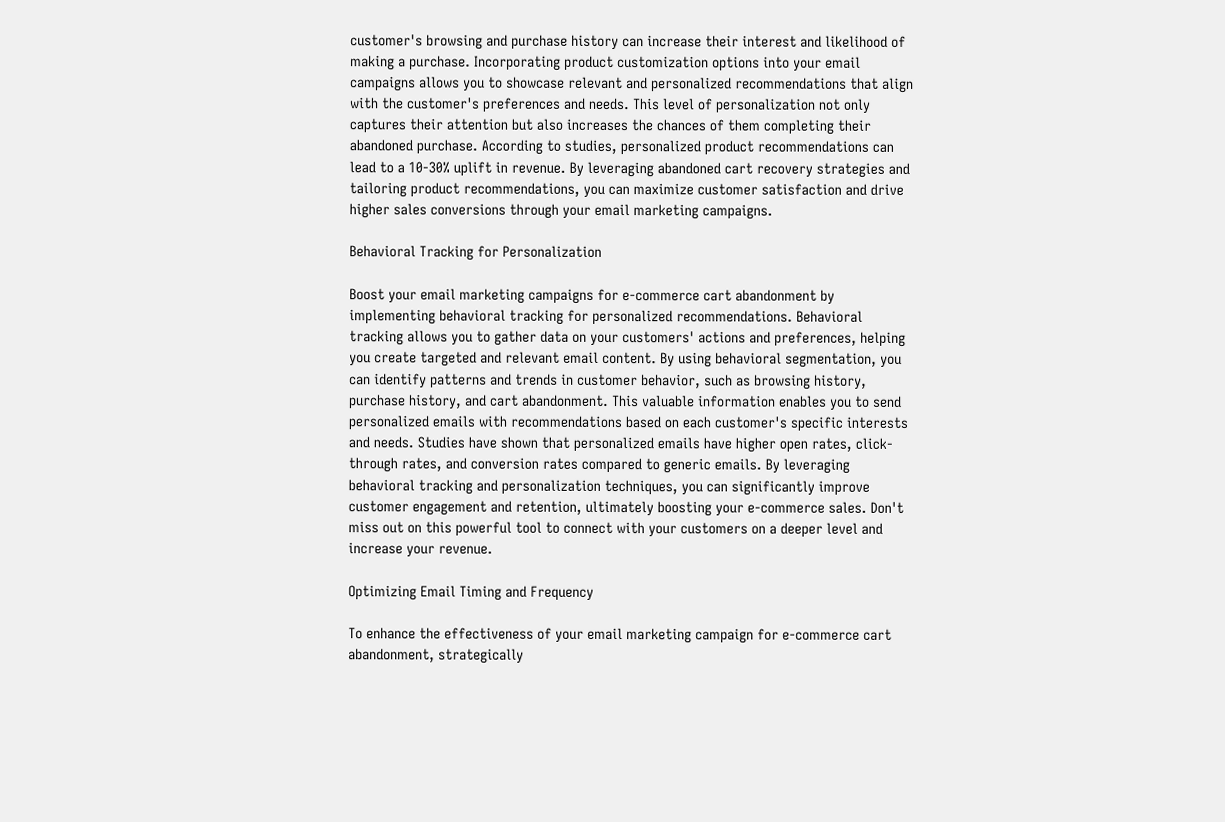customer's browsing and purchase history can increase their interest and likelihood of making a purchase. Incorporating product customization options into your email campaigns allows you to showcase relevant and personalized recommendations that align with the customer's preferences and needs. This level of personalization not only captures their attention but also increases the chances of them completing their abandoned purchase. According to studies, personalized product recommendations can lead to a 10-30% uplift in revenue. By leveraging abandoned cart recovery strategies and tailoring product recommendations, you can maximize customer satisfaction and drive higher sales conversions through your email marketing campaigns.

Behavioral Tracking for Personalization

Boost your email marketing campaigns for e-commerce cart abandonment by implementing behavioral tracking for personalized recommendations. Behavioral tracking allows you to gather data on your customers' actions and preferences, helping you create targeted and relevant email content. By using behavioral segmentation, you can identify patterns and trends in customer behavior, such as browsing history, purchase history, and cart abandonment. This valuable information enables you to send personalized emails with recommendations based on each customer's specific interests and needs. Studies have shown that personalized emails have higher open rates, click-through rates, and conversion rates compared to generic emails. By leveraging behavioral tracking and personalization techniques, you can significantly improve customer engagement and retention, ultimately boosting your e-commerce sales. Don't miss out on this powerful tool to connect with your customers on a deeper level and increase your revenue.

Optimizing Email Timing and Frequency

To enhance the effectiveness of your email marketing campaign for e-commerce cart abandonment, strategically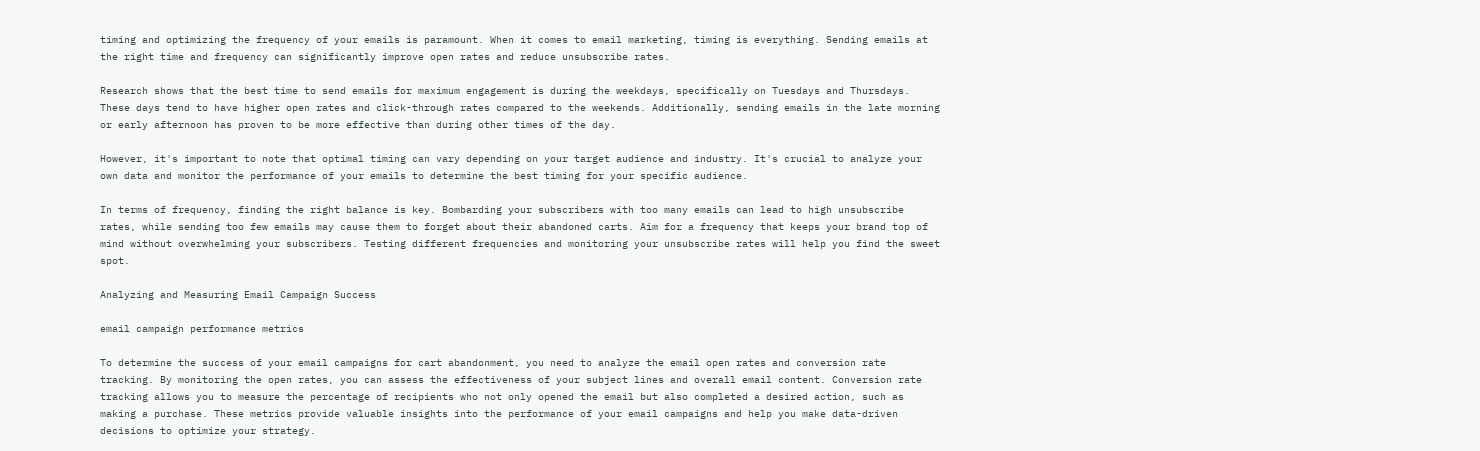timing and optimizing the frequency of your emails is paramount. When it comes to email marketing, timing is everything. Sending emails at the right time and frequency can significantly improve open rates and reduce unsubscribe rates.

Research shows that the best time to send emails for maximum engagement is during the weekdays, specifically on Tuesdays and Thursdays. These days tend to have higher open rates and click-through rates compared to the weekends. Additionally, sending emails in the late morning or early afternoon has proven to be more effective than during other times of the day.

However, it's important to note that optimal timing can vary depending on your target audience and industry. It's crucial to analyze your own data and monitor the performance of your emails to determine the best timing for your specific audience.

In terms of frequency, finding the right balance is key. Bombarding your subscribers with too many emails can lead to high unsubscribe rates, while sending too few emails may cause them to forget about their abandoned carts. Aim for a frequency that keeps your brand top of mind without overwhelming your subscribers. Testing different frequencies and monitoring your unsubscribe rates will help you find the sweet spot.

Analyzing and Measuring Email Campaign Success

email campaign performance metrics

To determine the success of your email campaigns for cart abandonment, you need to analyze the email open rates and conversion rate tracking. By monitoring the open rates, you can assess the effectiveness of your subject lines and overall email content. Conversion rate tracking allows you to measure the percentage of recipients who not only opened the email but also completed a desired action, such as making a purchase. These metrics provide valuable insights into the performance of your email campaigns and help you make data-driven decisions to optimize your strategy.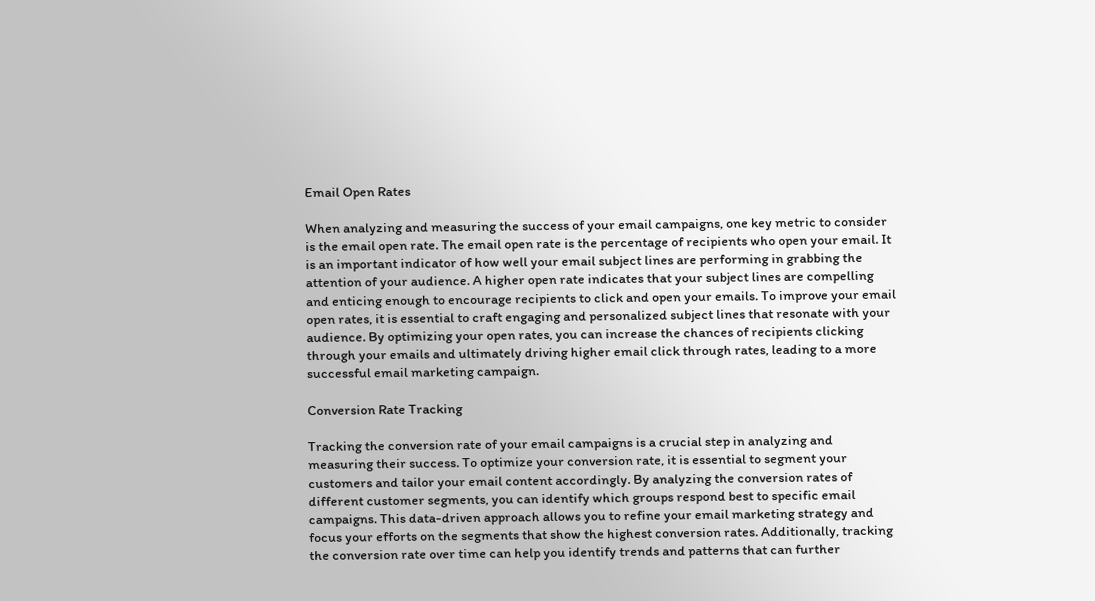Email Open Rates

When analyzing and measuring the success of your email campaigns, one key metric to consider is the email open rate. The email open rate is the percentage of recipients who open your email. It is an important indicator of how well your email subject lines are performing in grabbing the attention of your audience. A higher open rate indicates that your subject lines are compelling and enticing enough to encourage recipients to click and open your emails. To improve your email open rates, it is essential to craft engaging and personalized subject lines that resonate with your audience. By optimizing your open rates, you can increase the chances of recipients clicking through your emails and ultimately driving higher email click through rates, leading to a more successful email marketing campaign.

Conversion Rate Tracking

Tracking the conversion rate of your email campaigns is a crucial step in analyzing and measuring their success. To optimize your conversion rate, it is essential to segment your customers and tailor your email content accordingly. By analyzing the conversion rates of different customer segments, you can identify which groups respond best to specific email campaigns. This data-driven approach allows you to refine your email marketing strategy and focus your efforts on the segments that show the highest conversion rates. Additionally, tracking the conversion rate over time can help you identify trends and patterns that can further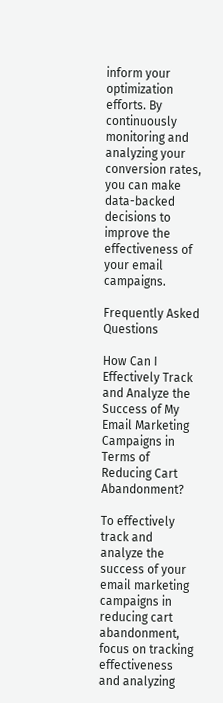inform your optimization efforts. By continuously monitoring and analyzing your conversion rates, you can make data-backed decisions to improve the effectiveness of your email campaigns.

Frequently Asked Questions

How Can I Effectively Track and Analyze the Success of My Email Marketing Campaigns in Terms of Reducing Cart Abandonment?

To effectively track and analyze the success of your email marketing campaigns in reducing cart abandonment, focus on tracking effectiveness and analyzing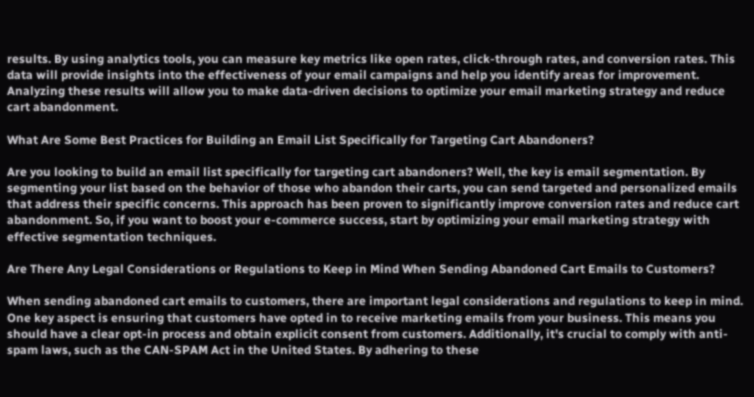results. By using analytics tools, you can measure key metrics like open rates, click-through rates, and conversion rates. This data will provide insights into the effectiveness of your email campaigns and help you identify areas for improvement. Analyzing these results will allow you to make data-driven decisions to optimize your email marketing strategy and reduce cart abandonment.

What Are Some Best Practices for Building an Email List Specifically for Targeting Cart Abandoners?

Are you looking to build an email list specifically for targeting cart abandoners? Well, the key is email segmentation. By segmenting your list based on the behavior of those who abandon their carts, you can send targeted and personalized emails that address their specific concerns. This approach has been proven to significantly improve conversion rates and reduce cart abandonment. So, if you want to boost your e-commerce success, start by optimizing your email marketing strategy with effective segmentation techniques.

Are There Any Legal Considerations or Regulations to Keep in Mind When Sending Abandoned Cart Emails to Customers?

When sending abandoned cart emails to customers, there are important legal considerations and regulations to keep in mind. One key aspect is ensuring that customers have opted in to receive marketing emails from your business. This means you should have a clear opt-in process and obtain explicit consent from customers. Additionally, it's crucial to comply with anti-spam laws, such as the CAN-SPAM Act in the United States. By adhering to these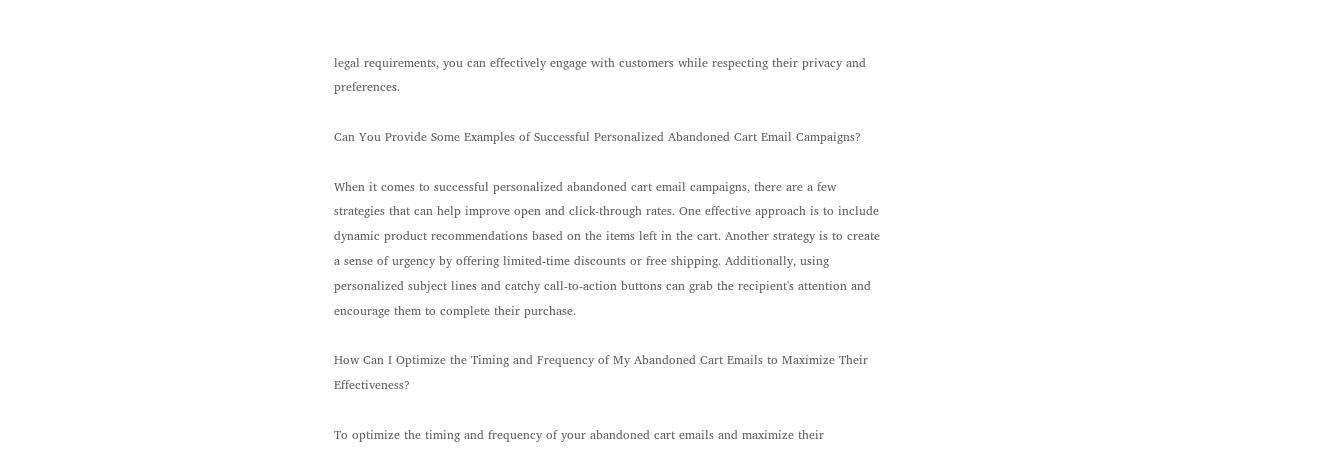legal requirements, you can effectively engage with customers while respecting their privacy and preferences.

Can You Provide Some Examples of Successful Personalized Abandoned Cart Email Campaigns?

When it comes to successful personalized abandoned cart email campaigns, there are a few strategies that can help improve open and click-through rates. One effective approach is to include dynamic product recommendations based on the items left in the cart. Another strategy is to create a sense of urgency by offering limited-time discounts or free shipping. Additionally, using personalized subject lines and catchy call-to-action buttons can grab the recipient's attention and encourage them to complete their purchase.

How Can I Optimize the Timing and Frequency of My Abandoned Cart Emails to Maximize Their Effectiveness?

To optimize the timing and frequency of your abandoned cart emails and maximize their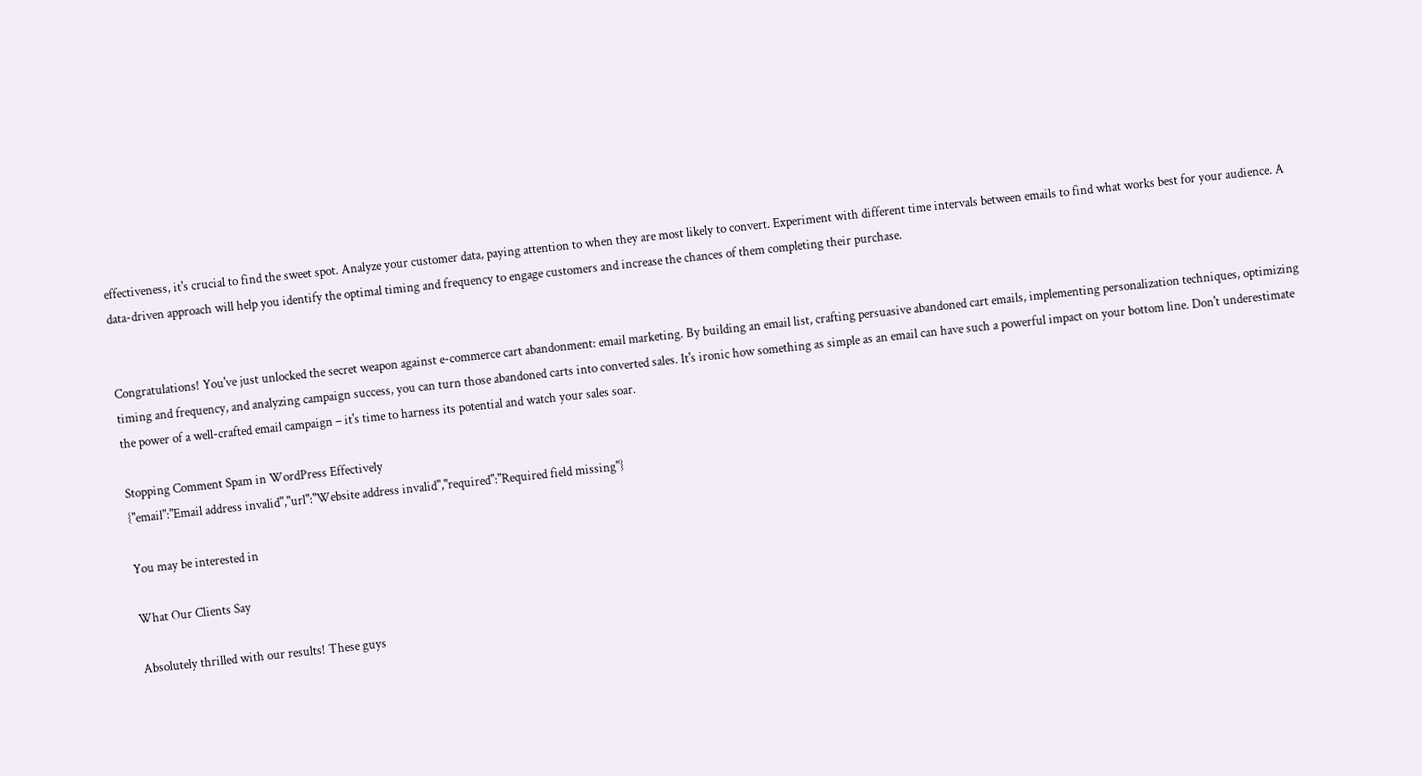effectiveness, it's crucial to find the sweet spot. Analyze your customer data, paying attention to when they are most likely to convert. Experiment with different time intervals between emails to find what works best for your audience. A data-driven approach will help you identify the optimal timing and frequency to engage customers and increase the chances of them completing their purchase.


Congratulations! You've just unlocked the secret weapon against e-commerce cart abandonment: email marketing. By building an email list, crafting persuasive abandoned cart emails, implementing personalization techniques, optimizing timing and frequency, and analyzing campaign success, you can turn those abandoned carts into converted sales. It's ironic how something as simple as an email can have such a powerful impact on your bottom line. Don't underestimate the power of a well-crafted email campaign – it's time to harness its potential and watch your sales soar.

Stopping Comment Spam in WordPress Effectively
{"email":"Email address invalid","url":"Website address invalid","required":"Required field missing"}

You may be interested in

What Our Clients Say

Absolutely thrilled with our results! These guys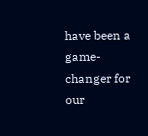have been a game-changer for our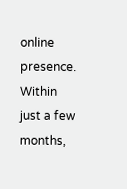online presence. Within just a few months,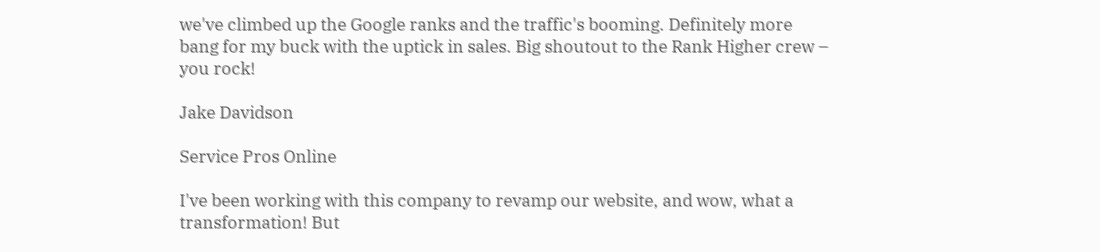we've climbed up the Google ranks and the traffic's booming. Definitely more bang for my buck with the uptick in sales. Big shoutout to the Rank Higher crew – you rock!

Jake Davidson

Service Pros Online

I've been working with this company to revamp our website, and wow, what a transformation! But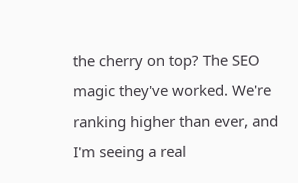the cherry on top? The SEO magic they've worked. We're ranking higher than ever, and I'm seeing a real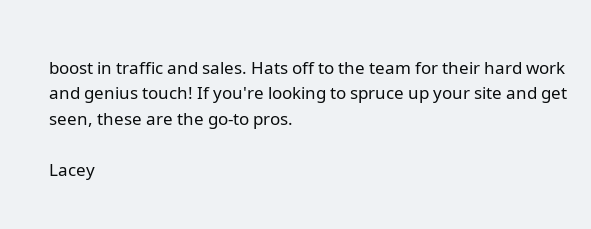boost in traffic and sales. Hats off to the team for their hard work and genius touch! If you're looking to spruce up your site and get seen, these are the go-to pros.

Lacey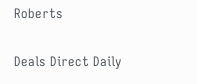Roberts

Deals Direct Daily